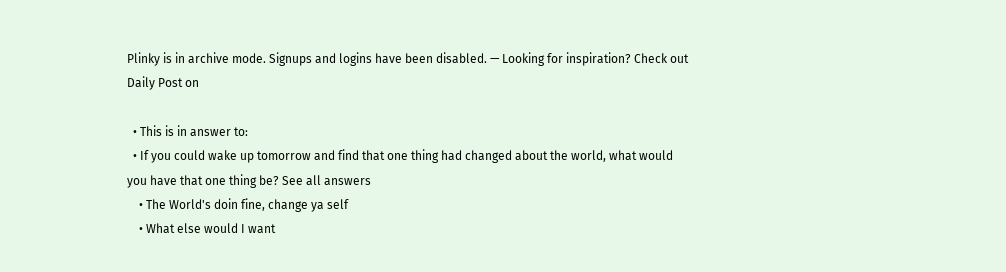Plinky is in archive mode. Signups and logins have been disabled. — Looking for inspiration? Check out Daily Post on

  • This is in answer to:
  • If you could wake up tomorrow and find that one thing had changed about the world, what would you have that one thing be? See all answers
    • The World's doin fine, change ya self
    • What else would I want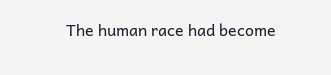The human race had become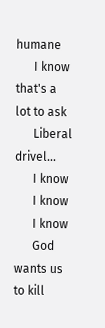humane
      I know that's a lot to ask
      Liberal drivel...
      I know
      I know
      I know
      God wants us to kill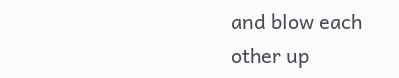and blow each other up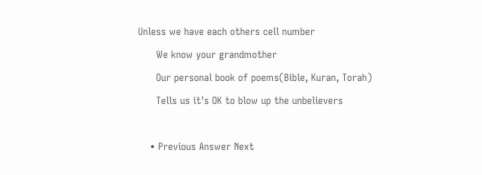Unless we have each others cell number
      We know your grandmother
      Our personal book of poems(Bible, Kuran, Torah)
      Tells us it's OK to blow up the unbelievers

    • Previous Answer Next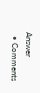Answer
  • Comments